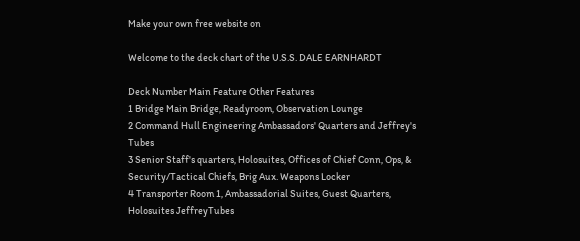Make your own free website on

Welcome to the deck chart of the U.S.S. DALE EARNHARDT

Deck Number Main Feature Other Features
1 Bridge Main Bridge, Readyroom, Observation Lounge
2 Command Hull Engineering Ambassadors' Quarters and Jeffrey's Tubes
3 Senior Staff's quarters, Holosuites, Offices of Chief Conn, Ops, & Security/Tactical Chiefs, Brig Aux. Weapons Locker
4 Transporter Room 1, Ambassadorial Suites, Guest Quarters, Holosuites JeffreyTubes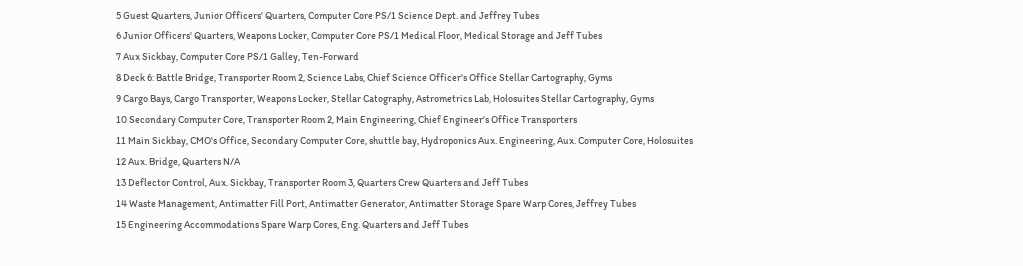5 Guest Quarters, Junior Officers' Quarters, Computer Core PS/1 Science Dept. and Jeffrey Tubes
6 Junior Officers' Quarters, Weapons Locker, Computer Core PS/1 Medical Floor, Medical Storage and Jeff Tubes
7 Aux Sickbay, Computer Core PS/1 Galley, Ten-Forward
8 Deck 6: Battle Bridge, Transporter Room 2, Science Labs, Chief Science Officer's Office Stellar Cartography, Gyms
9 Cargo Bays, Cargo Transporter, Weapons Locker, Stellar Catography, Astrometrics Lab, Holosuites Stellar Cartography, Gyms
10 Secondary Computer Core, Transporter Room 2, Main Engineering, Chief Engineer's Office Transporters
11 Main Sickbay, CMO's Office, Secondary Computer Core, shuttle bay, Hydroponics Aux. Engineering, Aux. Computer Core, Holosuites
12 Aux. Bridge, Quarters N/A
13 Deflector Control, Aux. Sickbay, Transporter Room 3, Quarters Crew Quarters and Jeff Tubes
14 Waste Management, Antimatter Fill Port, Antimatter Generator, Antimatter Storage Spare Warp Cores, Jeffrey Tubes
15 Engineering Accommodations Spare Warp Cores, Eng. Quarters and Jeff Tubes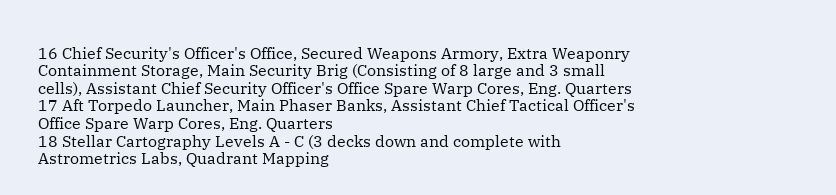16 Chief Security's Officer's Office, Secured Weapons Armory, Extra Weaponry Containment Storage, Main Security Brig (Consisting of 8 large and 3 small cells), Assistant Chief Security Officer's Office Spare Warp Cores, Eng. Quarters
17 Aft Torpedo Launcher, Main Phaser Banks, Assistant Chief Tactical Officer's Office Spare Warp Cores, Eng. Quarters
18 Stellar Cartography Levels A - C (3 decks down and complete with Astrometrics Labs, Quadrant Mapping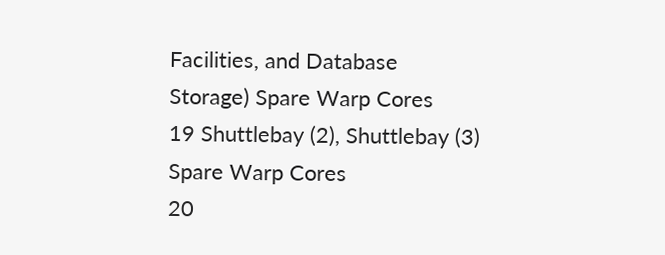Facilities, and Database Storage) Spare Warp Cores
19 Shuttlebay (2), Shuttlebay (3) Spare Warp Cores
20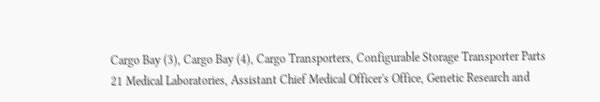Cargo Bay (3), Cargo Bay (4), Cargo Transporters, Configurable Storage Transporter Parts
21 Medical Laboratories, Assistant Chief Medical Officer's Office, Genetic Research and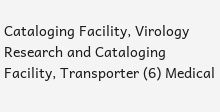Cataloging Facility, Virology Research and Cataloging Facility, Transporter (6) Medical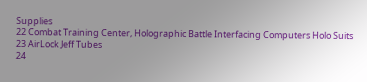Supplies
22 Combat Training Center, Holographic Battle Interfacing Computers Holo Suits
23 AirLock Jeff Tubes
24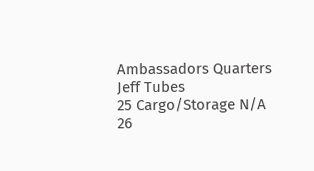Ambassadors Quarters Jeff Tubes
25 Cargo/Storage N/A
26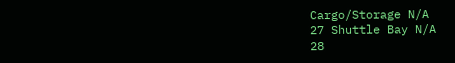Cargo/Storage N/A
27 Shuttle Bay N/A
28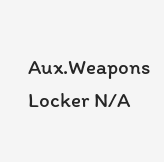Aux.Weapons Locker N/A